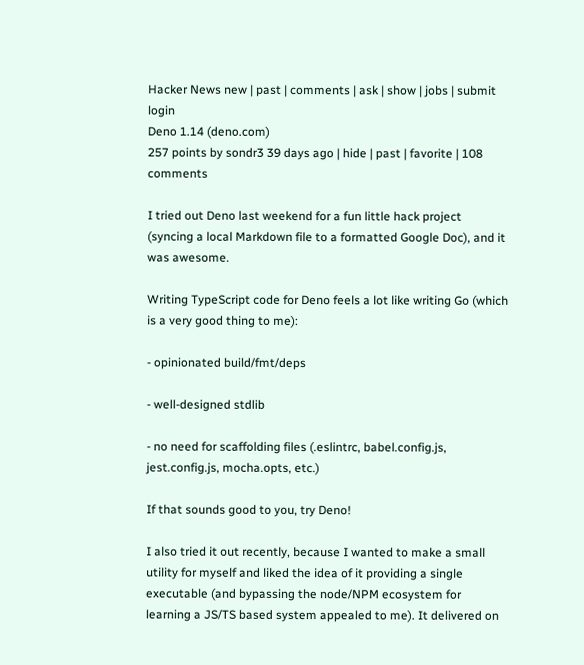Hacker News new | past | comments | ask | show | jobs | submit login
Deno 1.14 (deno.com)
257 points by sondr3 39 days ago | hide | past | favorite | 108 comments

I tried out Deno last weekend for a fun little hack project (syncing a local Markdown file to a formatted Google Doc), and it was awesome.

Writing TypeScript code for Deno feels a lot like writing Go (which is a very good thing to me):

- opinionated build/fmt/deps

- well-designed stdlib

- no need for scaffolding files (.eslintrc, babel.config.js, jest.config.js, mocha.opts, etc.)

If that sounds good to you, try Deno!

I also tried it out recently, because I wanted to make a small utility for myself and liked the idea of it providing a single executable (and bypassing the node/NPM ecosystem for learning a JS/TS based system appealed to me). It delivered on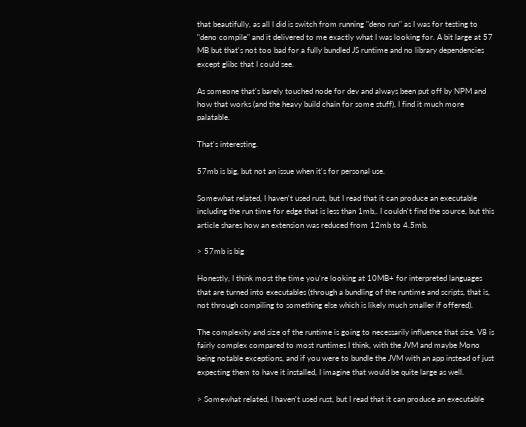that beautifully, as all I did is switch from running "deno run" as I was for testing to "deno compile" and it delivered to me exactly what I was looking for. A bit large at 57 MB but that's not too bad for a fully bundled JS runtime and no library dependencies except glibc that I could see.

As someone that's barely touched node for dev and always been put off by NPM and how that works (and the heavy build chain for some stuff), I find it much more palatable.

That's interesting.

57mb is big, but not an issue when it's for personal use.

Somewhat related, I haven't used rust, but I read that it can produce an executable including the run time for edge that is less than 1mb,. I couldn't find the source, but this article shares how an extension was reduced from 12mb to 4.5mb.

> 57mb is big

Honestly, I think most the time you're looking at 10MB+ for interpreted languages that are turned into executables (through a bundling of the runtime and scripts, that is, not through compiling to something else which is likely much smaller if offered).

The complexity and size of the runtime is going to necessarily influence that size. V8 is fairly complex compared to most runtimes I think, with the JVM and maybe Mono being notable exceptions, and if you were to bundle the JVM with an app instead of just expecting them to have it installed, I imagine that would be quite large as well.

> Somewhat related, I haven't used rust, but I read that it can produce an executable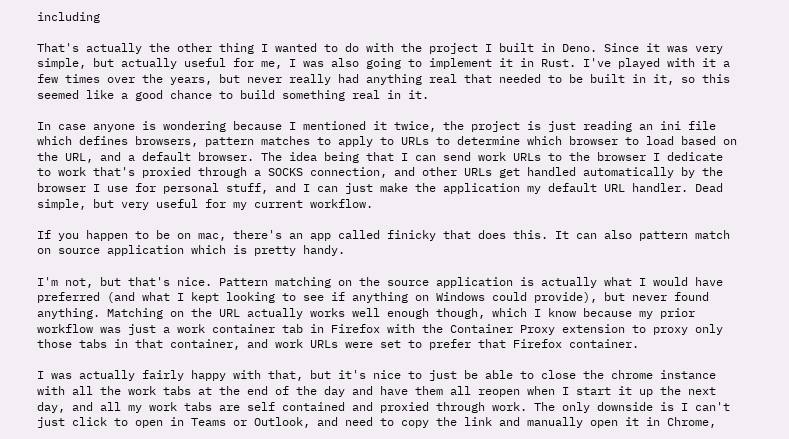including

That's actually the other thing I wanted to do with the project I built in Deno. Since it was very simple, but actually useful for me, I was also going to implement it in Rust. I've played with it a few times over the years, but never really had anything real that needed to be built in it, so this seemed like a good chance to build something real in it.

In case anyone is wondering because I mentioned it twice, the project is just reading an ini file which defines browsers, pattern matches to apply to URLs to determine which browser to load based on the URL, and a default browser. The idea being that I can send work URLs to the browser I dedicate to work that's proxied through a SOCKS connection, and other URLs get handled automatically by the browser I use for personal stuff, and I can just make the application my default URL handler. Dead simple, but very useful for my current workflow.

If you happen to be on mac, there's an app called finicky that does this. It can also pattern match on source application which is pretty handy.

I'm not, but that's nice. Pattern matching on the source application is actually what I would have preferred (and what I kept looking to see if anything on Windows could provide), but never found anything. Matching on the URL actually works well enough though, which I know because my prior workflow was just a work container tab in Firefox with the Container Proxy extension to proxy only those tabs in that container, and work URLs were set to prefer that Firefox container.

I was actually fairly happy with that, but it's nice to just be able to close the chrome instance with all the work tabs at the end of the day and have them all reopen when I start it up the next day, and all my work tabs are self contained and proxied through work. The only downside is I can't just click to open in Teams or Outlook, and need to copy the link and manually open it in Chrome,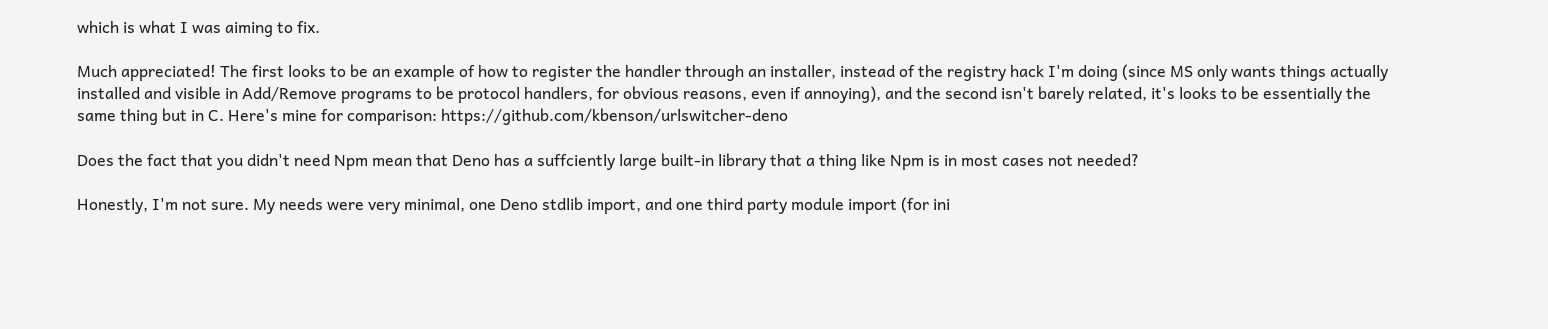which is what I was aiming to fix.

Much appreciated! The first looks to be an example of how to register the handler through an installer, instead of the registry hack I'm doing (since MS only wants things actually installed and visible in Add/Remove programs to be protocol handlers, for obvious reasons, even if annoying), and the second isn't barely related, it's looks to be essentially the same thing but in C. Here's mine for comparison: https://github.com/kbenson/urlswitcher-deno

Does the fact that you didn't need Npm mean that Deno has a suffciently large built-in library that a thing like Npm is in most cases not needed?

Honestly, I'm not sure. My needs were very minimal, one Deno stdlib import, and one third party module import (for ini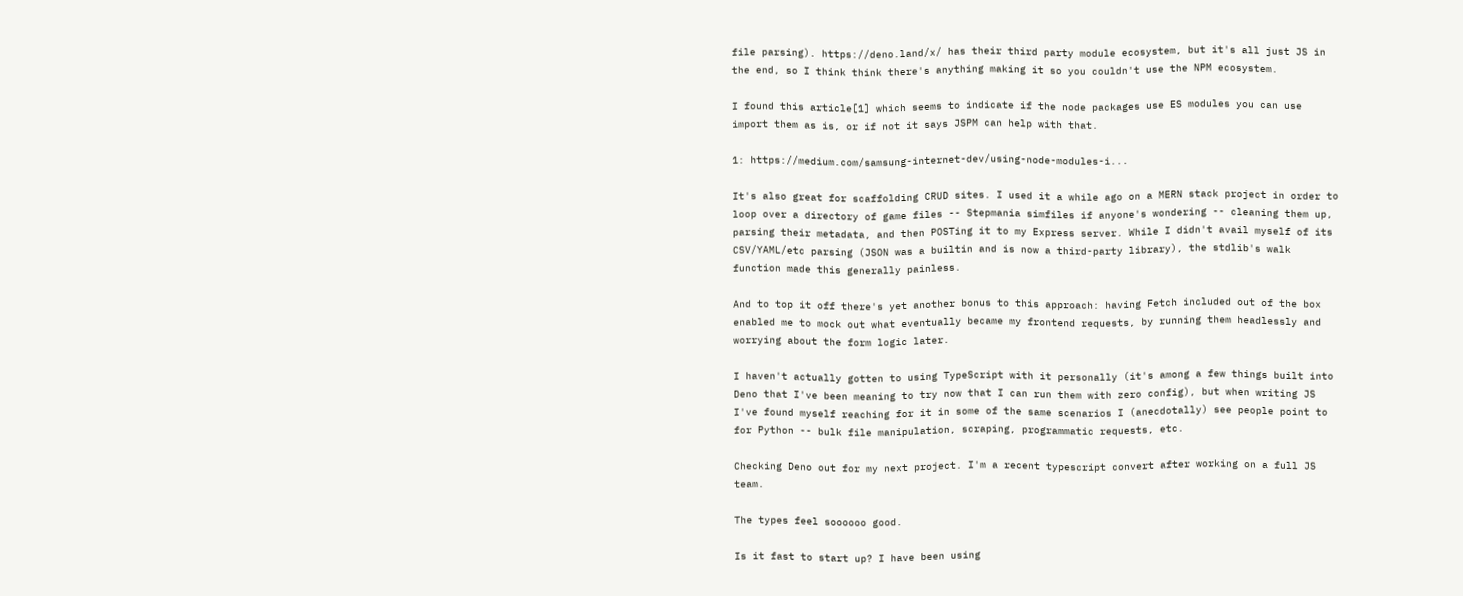file parsing). https://deno.land/x/ has their third party module ecosystem, but it's all just JS in the end, so I think think there's anything making it so you couldn't use the NPM ecosystem.

I found this article[1] which seems to indicate if the node packages use ES modules you can use import them as is, or if not it says JSPM can help with that.

1: https://medium.com/samsung-internet-dev/using-node-modules-i...

It's also great for scaffolding CRUD sites. I used it a while ago on a MERN stack project in order to loop over a directory of game files -- Stepmania simfiles if anyone's wondering -- cleaning them up, parsing their metadata, and then POSTing it to my Express server. While I didn't avail myself of its CSV/YAML/etc parsing (JSON was a builtin and is now a third-party library), the stdlib's walk function made this generally painless.

And to top it off there's yet another bonus to this approach: having Fetch included out of the box enabled me to mock out what eventually became my frontend requests, by running them headlessly and worrying about the form logic later.

I haven't actually gotten to using TypeScript with it personally (it's among a few things built into Deno that I've been meaning to try now that I can run them with zero config), but when writing JS I've found myself reaching for it in some of the same scenarios I (anecdotally) see people point to for Python -- bulk file manipulation, scraping, programmatic requests, etc.

Checking Deno out for my next project. I'm a recent typescript convert after working on a full JS team.

The types feel soooooo good.

Is it fast to start up? I have been using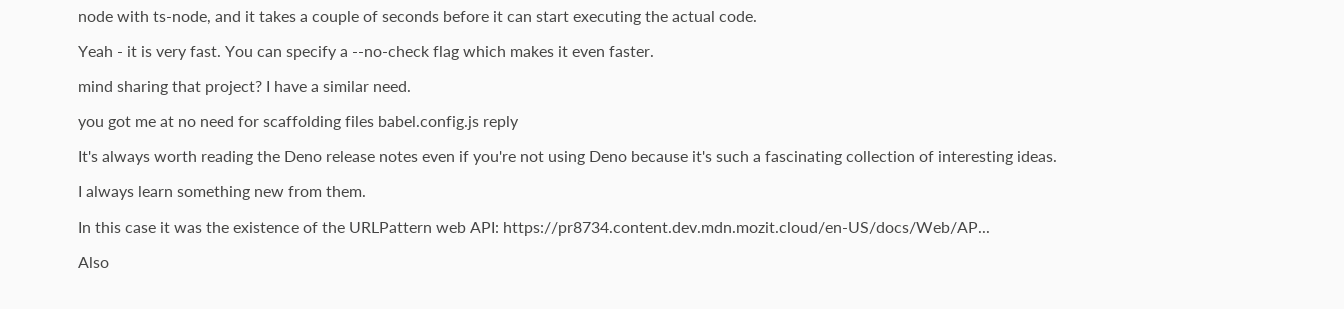node with ts-node, and it takes a couple of seconds before it can start executing the actual code.

Yeah - it is very fast. You can specify a --no-check flag which makes it even faster.

mind sharing that project? I have a similar need.

you got me at no need for scaffolding files babel.config.js reply

It's always worth reading the Deno release notes even if you're not using Deno because it's such a fascinating collection of interesting ideas.

I always learn something new from them.

In this case it was the existence of the URLPattern web API: https://pr8734.content.dev.mdn.mozit.cloud/en-US/docs/Web/AP...

Also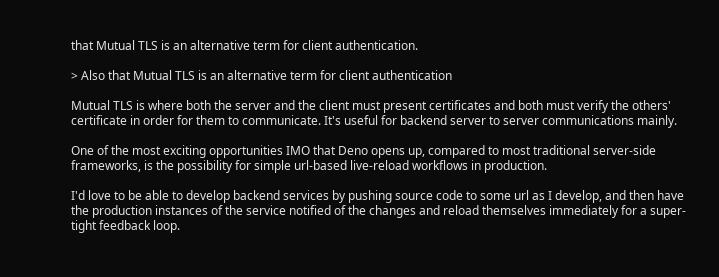that Mutual TLS is an alternative term for client authentication.

> Also that Mutual TLS is an alternative term for client authentication

Mutual TLS is where both the server and the client must present certificates and both must verify the others' certificate in order for them to communicate. It's useful for backend server to server communications mainly.

One of the most exciting opportunities IMO that Deno opens up, compared to most traditional server-side frameworks, is the possibility for simple url-based live-reload workflows in production.

I'd love to be able to develop backend services by pushing source code to some url as I develop, and then have the production instances of the service notified of the changes and reload themselves immediately for a super-tight feedback loop.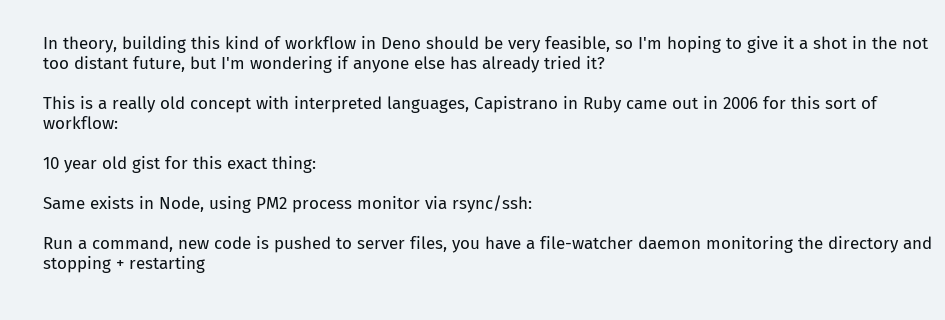In theory, building this kind of workflow in Deno should be very feasible, so I'm hoping to give it a shot in the not too distant future, but I'm wondering if anyone else has already tried it?

This is a really old concept with interpreted languages, Capistrano in Ruby came out in 2006 for this sort of workflow:

10 year old gist for this exact thing:

Same exists in Node, using PM2 process monitor via rsync/ssh:

Run a command, new code is pushed to server files, you have a file-watcher daemon monitoring the directory and stopping + restarting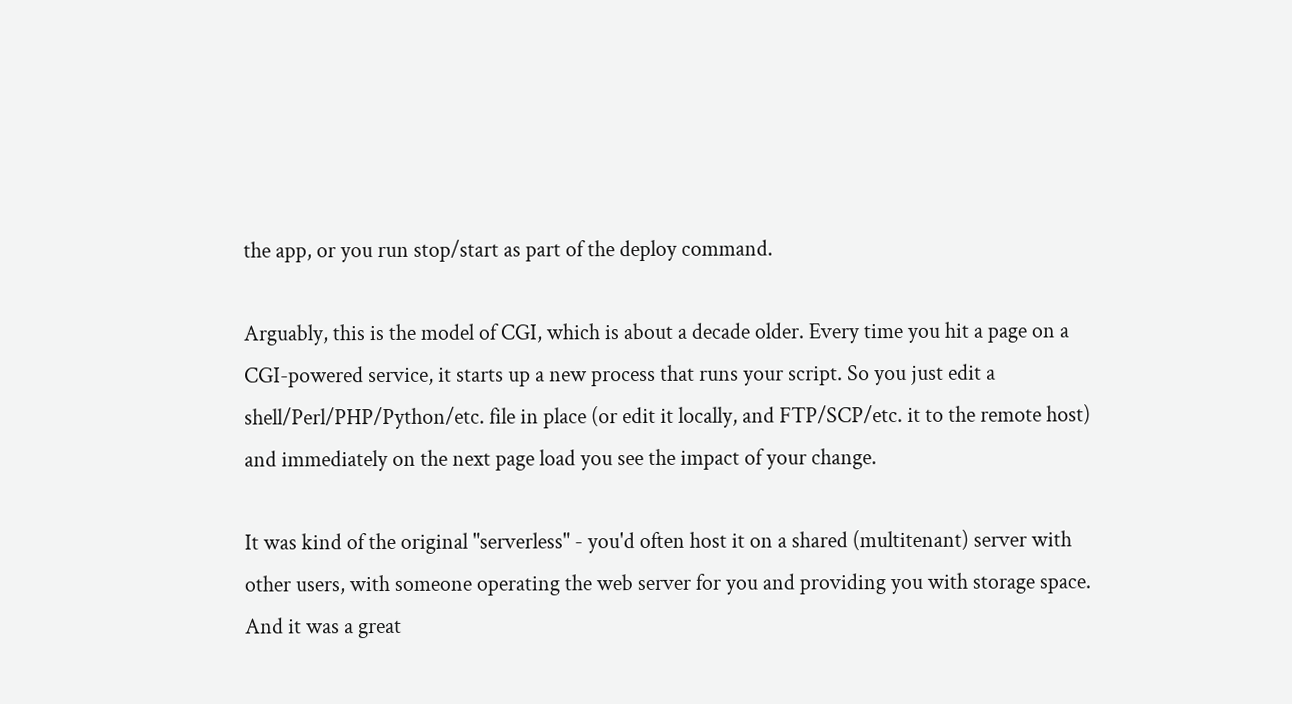the app, or you run stop/start as part of the deploy command.

Arguably, this is the model of CGI, which is about a decade older. Every time you hit a page on a CGI-powered service, it starts up a new process that runs your script. So you just edit a shell/Perl/PHP/Python/etc. file in place (or edit it locally, and FTP/SCP/etc. it to the remote host) and immediately on the next page load you see the impact of your change.

It was kind of the original "serverless" - you'd often host it on a shared (multitenant) server with other users, with someone operating the web server for you and providing you with storage space. And it was a great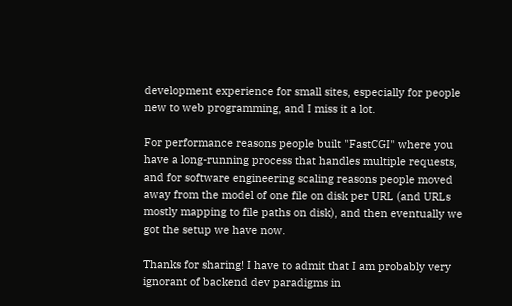development experience for small sites, especially for people new to web programming, and I miss it a lot.

For performance reasons people built "FastCGI" where you have a long-running process that handles multiple requests, and for software engineering scaling reasons people moved away from the model of one file on disk per URL (and URLs mostly mapping to file paths on disk), and then eventually we got the setup we have now.

Thanks for sharing! I have to admit that I am probably very ignorant of backend dev paradigms in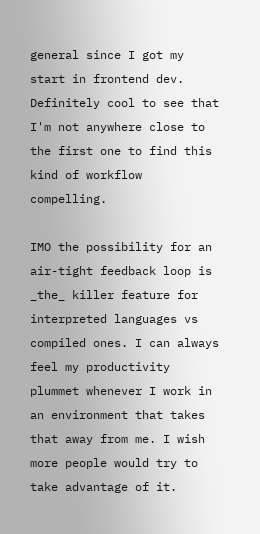general since I got my start in frontend dev. Definitely cool to see that I'm not anywhere close to the first one to find this kind of workflow compelling.

IMO the possibility for an air-tight feedback loop is _the_ killer feature for interpreted languages vs compiled ones. I can always feel my productivity plummet whenever I work in an environment that takes that away from me. I wish more people would try to take advantage of it.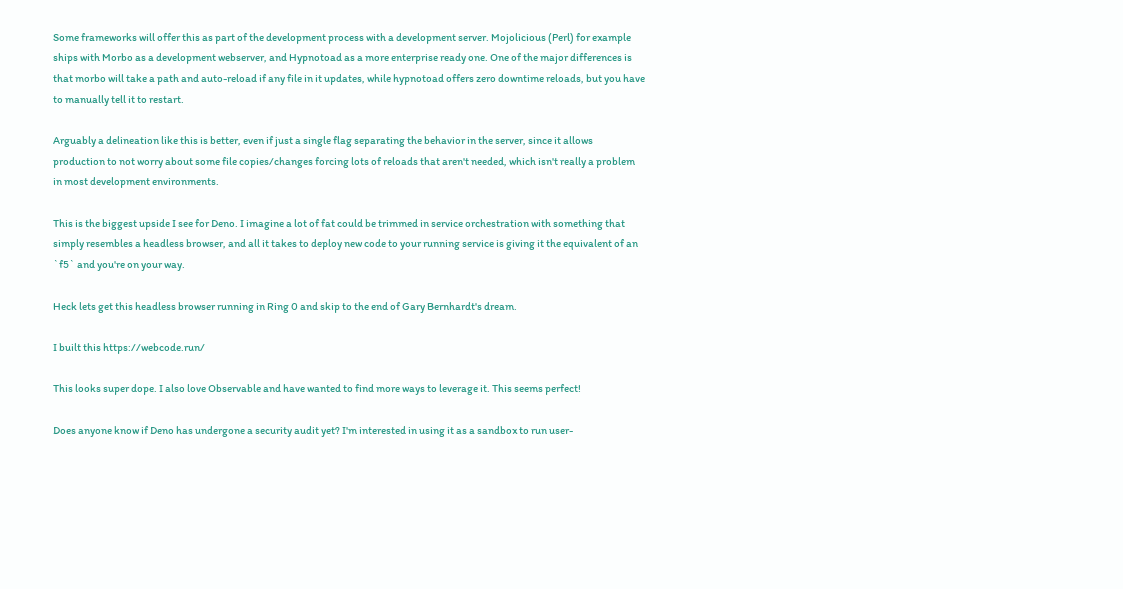Some frameworks will offer this as part of the development process with a development server. Mojolicious (Perl) for example ships with Morbo as a development webserver, and Hypnotoad as a more enterprise ready one. One of the major differences is that morbo will take a path and auto-reload if any file in it updates, while hypnotoad offers zero downtime reloads, but you have to manually tell it to restart.

Arguably a delineation like this is better, even if just a single flag separating the behavior in the server, since it allows production to not worry about some file copies/changes forcing lots of reloads that aren't needed, which isn't really a problem in most development environments.

This is the biggest upside I see for Deno. I imagine a lot of fat could be trimmed in service orchestration with something that simply resembles a headless browser, and all it takes to deploy new code to your running service is giving it the equivalent of an `f5` and you're on your way.

Heck lets get this headless browser running in Ring 0 and skip to the end of Gary Bernhardt's dream.

I built this https://webcode.run/

This looks super dope. I also love Observable and have wanted to find more ways to leverage it. This seems perfect!

Does anyone know if Deno has undergone a security audit yet? I'm interested in using it as a sandbox to run user-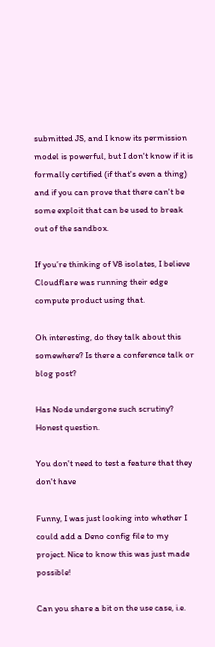submitted JS, and I know its permission model is powerful, but I don't know if it is formally certified (if that's even a thing) and if you can prove that there can't be some exploit that can be used to break out of the sandbox.

If you’re thinking of V8 isolates, I believe Cloudflare was running their edge compute product using that.

Oh interesting, do they talk about this somewhere? Is there a conference talk or blog post?

Has Node undergone such scrutiny? Honest question.

You don't need to test a feature that they don't have

Funny, I was just looking into whether I could add a Deno config file to my project. Nice to know this was just made possible!

Can you share a bit on the use case, i.e.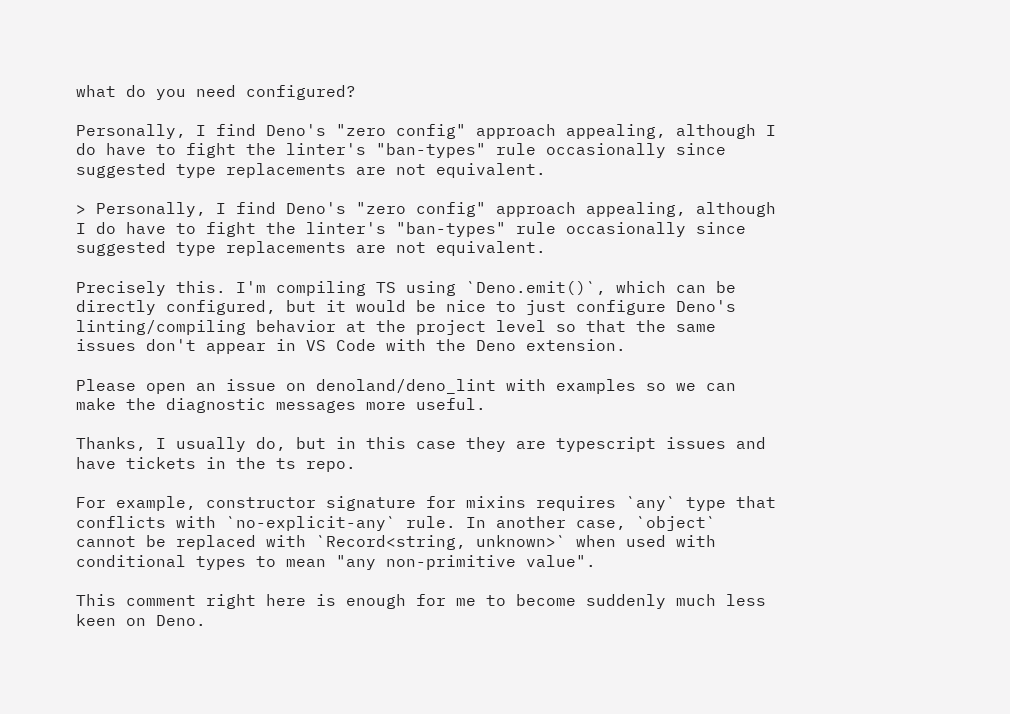what do you need configured?

Personally, I find Deno's "zero config" approach appealing, although I do have to fight the linter's "ban-types" rule occasionally since suggested type replacements are not equivalent.

> Personally, I find Deno's "zero config" approach appealing, although I do have to fight the linter's "ban-types" rule occasionally since suggested type replacements are not equivalent.

Precisely this. I'm compiling TS using `Deno.emit()`, which can be directly configured, but it would be nice to just configure Deno's linting/compiling behavior at the project level so that the same issues don't appear in VS Code with the Deno extension.

Please open an issue on denoland/deno_lint with examples so we can make the diagnostic messages more useful.

Thanks, I usually do, but in this case they are typescript issues and have tickets in the ts repo.

For example, constructor signature for mixins requires `any` type that conflicts with `no-explicit-any` rule. In another case, `object` cannot be replaced with `Record<string, unknown>` when used with conditional types to mean "any non-primitive value".

This comment right here is enough for me to become suddenly much less keen on Deno.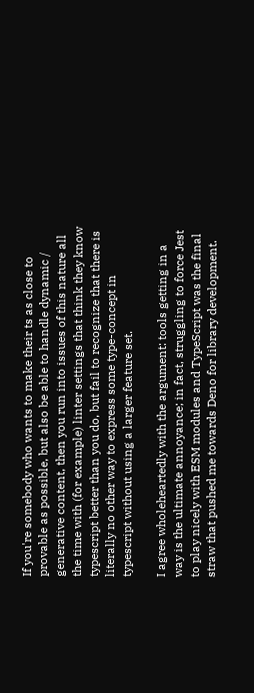If you're somebody who wants to make their ts as close to provable as possible, but also be able to handle dynamic / generative content, then you run into issues of this nature all the time with (for example) linter settings that think they know typescript better than you do, but fail to recognize that there is literally no other way to express some type-concept in typescript without using a larger feature set.

I agree wholeheartedly with the argument: tools getting in a way is the ultimate annoyance; in fact, struggling to force Jest to play nicely with ESM modules and TypeScript was the final straw that pushed me towards Deno for library development.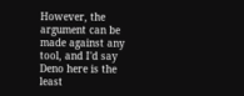However, the argument can be made against any tool, and I'd say Deno here is the least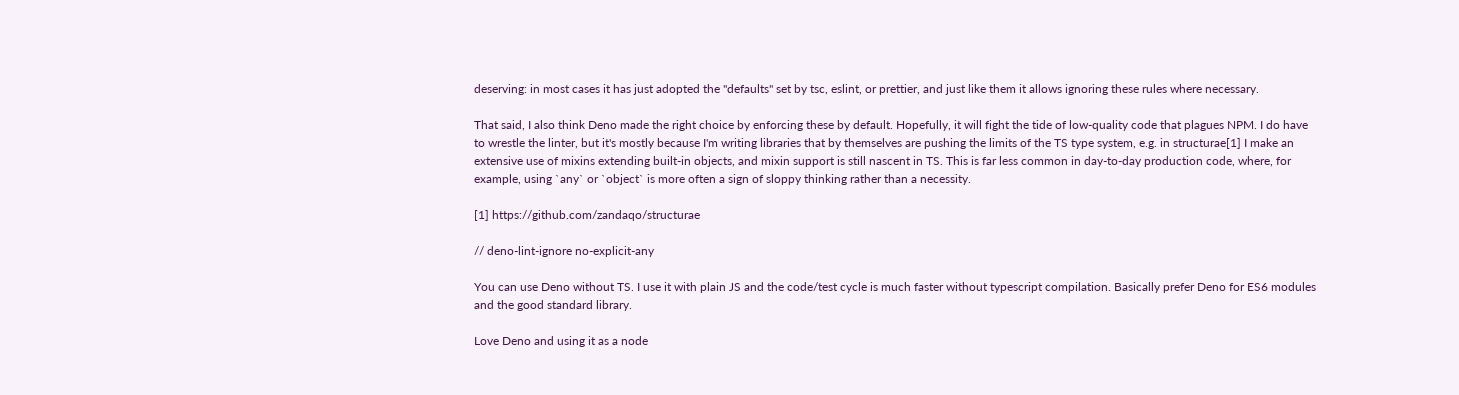deserving: in most cases it has just adopted the "defaults" set by tsc, eslint, or prettier, and just like them it allows ignoring these rules where necessary.

That said, I also think Deno made the right choice by enforcing these by default. Hopefully, it will fight the tide of low-quality code that plagues NPM. I do have to wrestle the linter, but it's mostly because I'm writing libraries that by themselves are pushing the limits of the TS type system, e.g. in structurae[1] I make an extensive use of mixins extending built-in objects, and mixin support is still nascent in TS. This is far less common in day-to-day production code, where, for example, using `any` or `object` is more often a sign of sloppy thinking rather than a necessity.

[1] https://github.com/zandaqo/structurae

// deno-lint-ignore no-explicit-any

You can use Deno without TS. I use it with plain JS and the code/test cycle is much faster without typescript compilation. Basically prefer Deno for ES6 modules and the good standard library.

Love Deno and using it as a node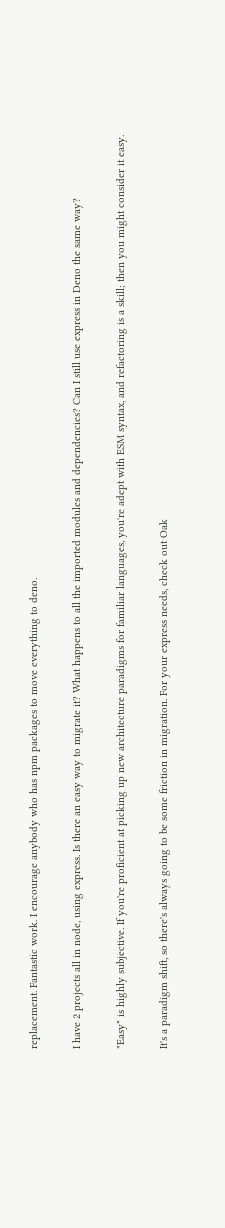replacement. Fantastic work. I encourage anybody who has npm packages to move everything to deno.

I have 2 projects all in node, using express. Is there an easy way to migrate it? What happens to all the imported modules and dependencies? Can I still use express in Deno the same way?

"Easy" is highly subjective. If you're proficient at picking up new architecture paradigms for familiar languages, you're adept with ESM syntax, and refactoring is a skill; then you might consider it easy.

It's a paradigm shift, so there's always going to be some friction in migration. For your express needs, check out Oak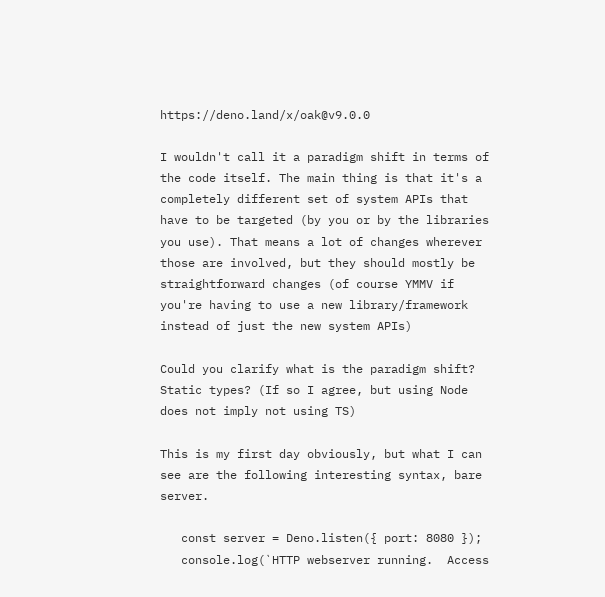https://deno.land/x/oak@v9.0.0

I wouldn't call it a paradigm shift in terms of the code itself. The main thing is that it's a completely different set of system APIs that have to be targeted (by you or by the libraries you use). That means a lot of changes wherever those are involved, but they should mostly be straightforward changes (of course YMMV if you're having to use a new library/framework instead of just the new system APIs)

Could you clarify what is the paradigm shift? Static types? (If so I agree, but using Node does not imply not using TS)

This is my first day obviously, but what I can see are the following interesting syntax, bare server.

   const server = Deno.listen({ port: 8080 });
   console.log(`HTTP webserver running.  Access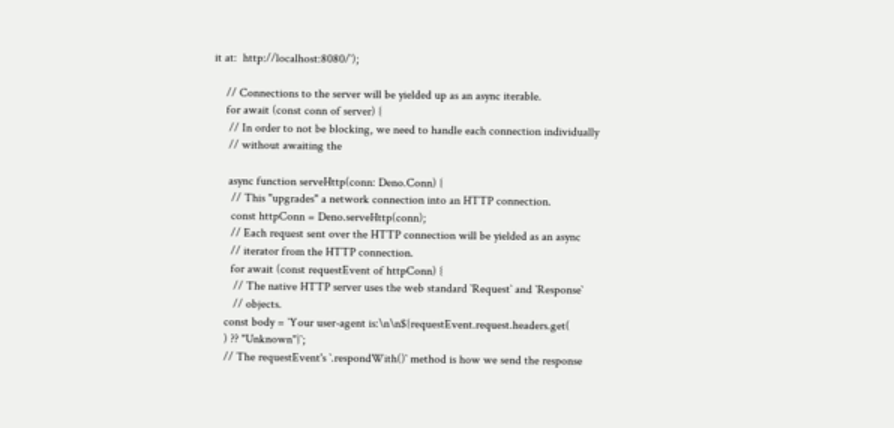it at:  http://localhost:8080/`);

    // Connections to the server will be yielded up as an async iterable.
    for await (const conn of server) {
     // In order to not be blocking, we need to handle each connection individually
     // without awaiting the

     async function serveHttp(conn: Deno.Conn) {
      // This "upgrades" a network connection into an HTTP connection.
      const httpConn = Deno.serveHttp(conn);
      // Each request sent over the HTTP connection will be yielded as an async
      // iterator from the HTTP connection.
      for await (const requestEvent of httpConn) {
       // The native HTTP server uses the web standard `Request` and `Response`
       // objects.
    const body = `Your user-agent is:\n\n${requestEvent.request.headers.get(
    ) ?? "Unknown"}`;
    // The requestEvent's `.respondWith()` method is how we send the response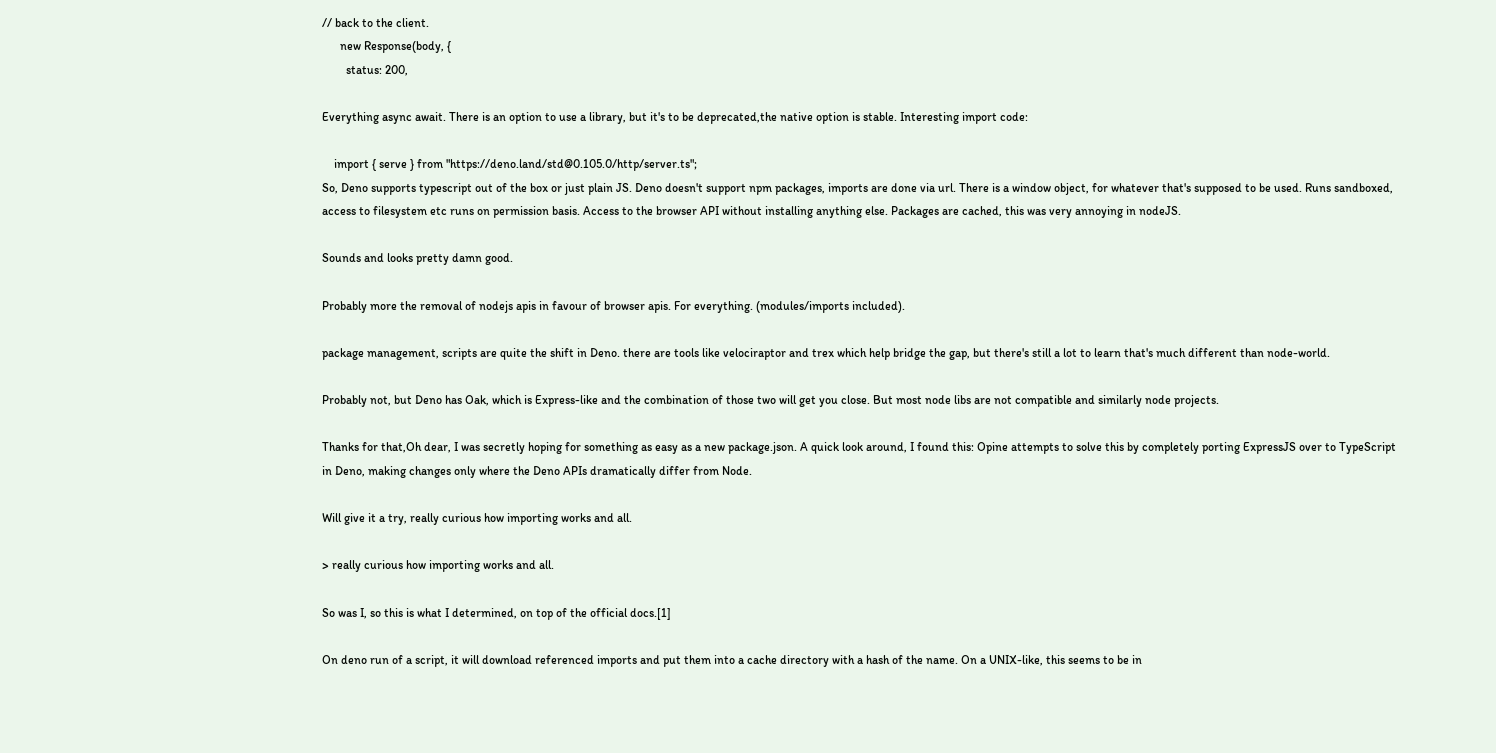// back to the client.
      new Response(body, {
        status: 200,

Everything async await. There is an option to use a library, but it's to be deprecated,the native option is stable. Interesting import code:

    import { serve } from "https://deno.land/std@0.105.0/http/server.ts";
So, Deno supports typescript out of the box or just plain JS. Deno doesn't support npm packages, imports are done via url. There is a window object, for whatever that's supposed to be used. Runs sandboxed, access to filesystem etc runs on permission basis. Access to the browser API without installing anything else. Packages are cached, this was very annoying in nodeJS.

Sounds and looks pretty damn good.

Probably more the removal of nodejs apis in favour of browser apis. For everything. (modules/imports included).

package management, scripts are quite the shift in Deno. there are tools like velociraptor and trex which help bridge the gap, but there's still a lot to learn that's much different than node-world.

Probably not, but Deno has Oak, which is Express-like and the combination of those two will get you close. But most node libs are not compatible and similarly node projects.

Thanks for that,Oh dear, I was secretly hoping for something as easy as a new package.json. A quick look around, I found this: Opine attempts to solve this by completely porting ExpressJS over to TypeScript in Deno, making changes only where the Deno APIs dramatically differ from Node.

Will give it a try, really curious how importing works and all.

> really curious how importing works and all.

So was I, so this is what I determined, on top of the official docs.[1]

On deno run of a script, it will download referenced imports and put them into a cache directory with a hash of the name. On a UNIX-like, this seems to be in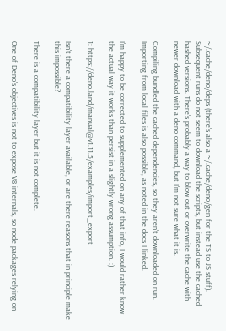~/.cache/deno/deps (there's also a ~/.cache/deno/gen for the TS to JS stuff). Subsequent runs do not seem to download the scripts, but instead use the cached hashed versions. There's probably a way to blow out or overwrite the cache with newer download with a deno command, but I'm not sure what it is.

Compiling bundled the cached dependencies, so they aren't downloaded on run. Importing from local files is also possible, as noted in the docs I linked.

I'm happy to be corrected to supplemented on any of that info, I would rather know the actual way it works than persist in a slightly wrong assumption. :)

1: https://deno.land/manual@v1.11.5/examples/import_export

Isn't there a compatibility layer available, or are there reasons that in principle make this impossible?

There is a compatibility layer but it is not complete.

One of Deno's objectives is not to expose V8 internals, so node packages relying on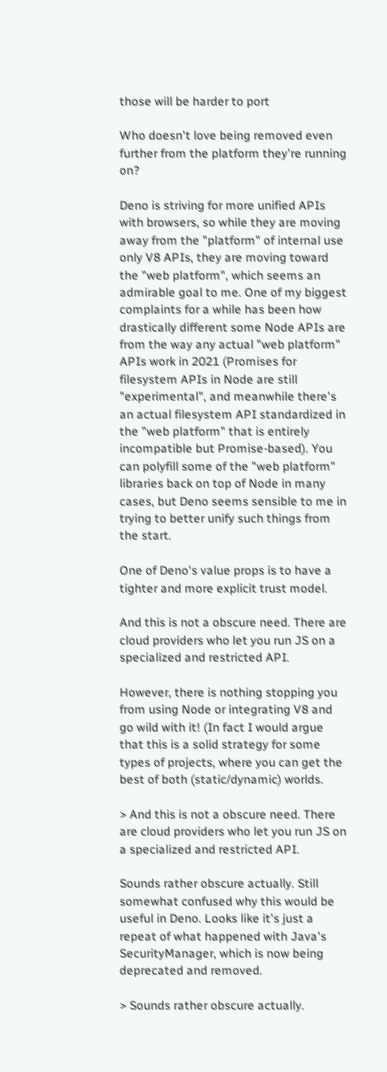those will be harder to port

Who doesn't love being removed even further from the platform they're running on?

Deno is striving for more unified APIs with browsers, so while they are moving away from the "platform" of internal use only V8 APIs, they are moving toward the "web platform", which seems an admirable goal to me. One of my biggest complaints for a while has been how drastically different some Node APIs are from the way any actual "web platform" APIs work in 2021 (Promises for filesystem APIs in Node are still "experimental", and meanwhile there's an actual filesystem API standardized in the "web platform" that is entirely incompatible but Promise-based). You can polyfill some of the "web platform" libraries back on top of Node in many cases, but Deno seems sensible to me in trying to better unify such things from the start.

One of Deno's value props is to have a tighter and more explicit trust model.

And this is not a obscure need. There are cloud providers who let you run JS on a specialized and restricted API.

However, there is nothing stopping you from using Node or integrating V8 and go wild with it! (In fact I would argue that this is a solid strategy for some types of projects, where you can get the best of both (static/dynamic) worlds.

> And this is not a obscure need. There are cloud providers who let you run JS on a specialized and restricted API.

Sounds rather obscure actually. Still somewhat confused why this would be useful in Deno. Looks like it's just a repeat of what happened with Java's SecurityManager, which is now being deprecated and removed.

> Sounds rather obscure actually.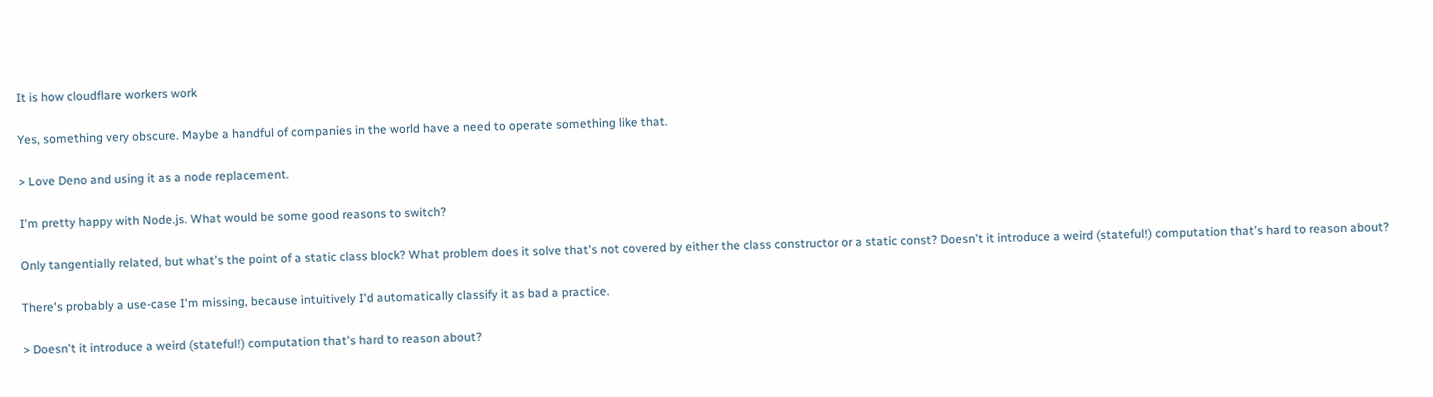It is how cloudflare workers work

Yes, something very obscure. Maybe a handful of companies in the world have a need to operate something like that.

> Love Deno and using it as a node replacement.

I'm pretty happy with Node.js. What would be some good reasons to switch?

Only tangentially related, but what's the point of a static class block? What problem does it solve that's not covered by either the class constructor or a static const? Doesn't it introduce a weird (stateful!) computation that's hard to reason about?

There's probably a use-case I'm missing, because intuitively I'd automatically classify it as bad a practice.

> Doesn't it introduce a weird (stateful!) computation that's hard to reason about?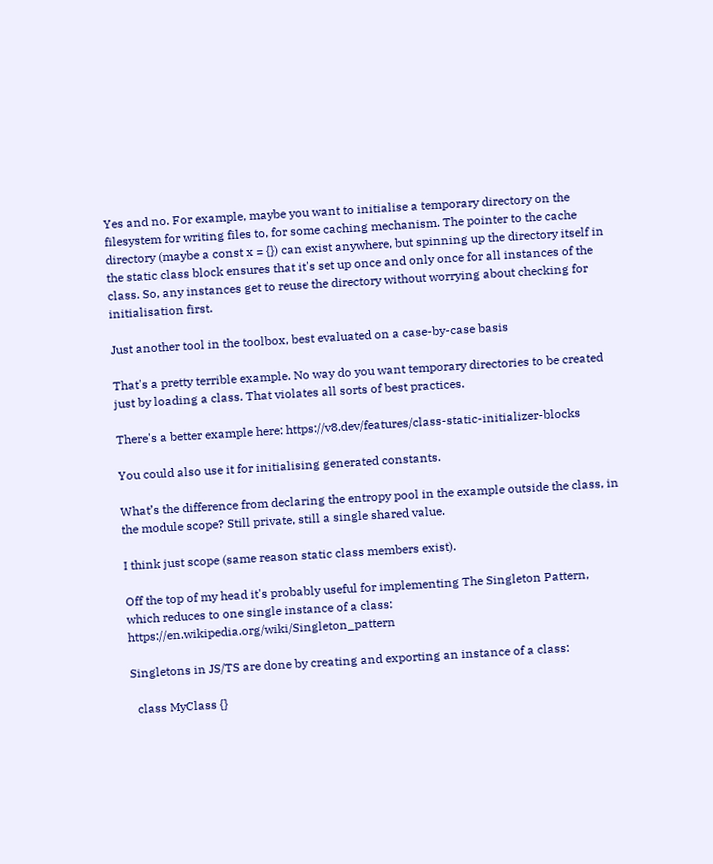Yes and no. For example, maybe you want to initialise a temporary directory on the filesystem for writing files to, for some caching mechanism. The pointer to the cache directory (maybe a const x = {}) can exist anywhere, but spinning up the directory itself in the static class block ensures that it's set up once and only once for all instances of the class. So, any instances get to reuse the directory without worrying about checking for initialisation first.

Just another tool in the toolbox, best evaluated on a case-by-case basis

That's a pretty terrible example. No way do you want temporary directories to be created just by loading a class. That violates all sorts of best practices.

There's a better example here: https://v8.dev/features/class-static-initializer-blocks

You could also use it for initialising generated constants.

What’s the difference from declaring the entropy pool in the example outside the class, in the module scope? Still private, still a single shared value.

I think just scope (same reason static class members exist).

Off the top of my head it's probably useful for implementing The Singleton Pattern, which reduces to one single instance of a class: https://en.wikipedia.org/wiki/Singleton_pattern

Singletons in JS/TS are done by creating and exporting an instance of a class:

  class MyClass {}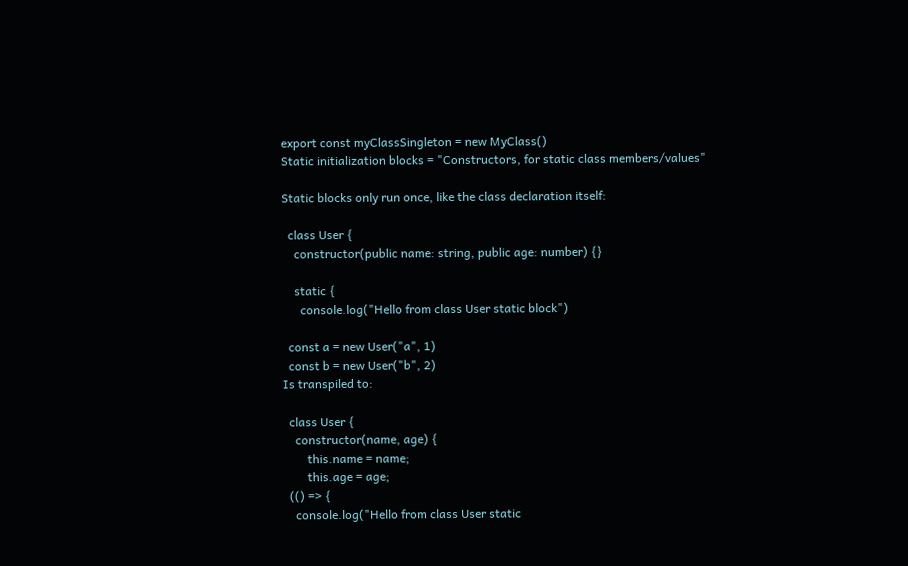export const myClassSingleton = new MyClass()
Static initialization blocks = "Constructors, for static class members/values"

Static blocks only run once, like the class declaration itself:

  class User {
    constructor(public name: string, public age: number) {}

    static {
      console.log("Hello from class User static block")

  const a = new User("a", 1)
  const b = new User("b", 2)
Is transpiled to:

  class User {
    constructor(name, age) {
        this.name = name;
        this.age = age;
  (() => {
    console.log("Hello from class User static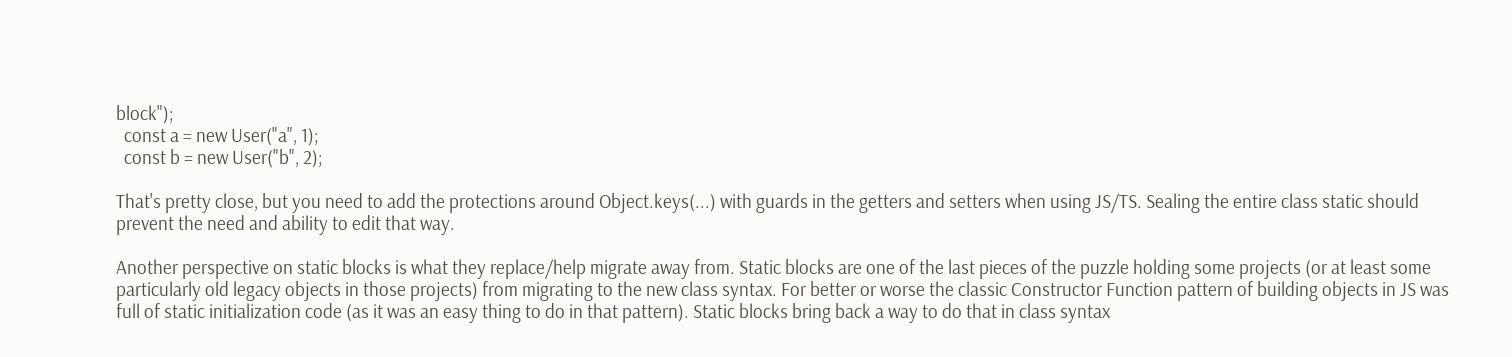block");
  const a = new User("a", 1);
  const b = new User("b", 2);

That's pretty close, but you need to add the protections around Object.keys(...) with guards in the getters and setters when using JS/TS. Sealing the entire class static should prevent the need and ability to edit that way.

Another perspective on static blocks is what they replace/help migrate away from. Static blocks are one of the last pieces of the puzzle holding some projects (or at least some particularly old legacy objects in those projects) from migrating to the new class syntax. For better or worse the classic Constructor Function pattern of building objects in JS was full of static initialization code (as it was an easy thing to do in that pattern). Static blocks bring back a way to do that in class syntax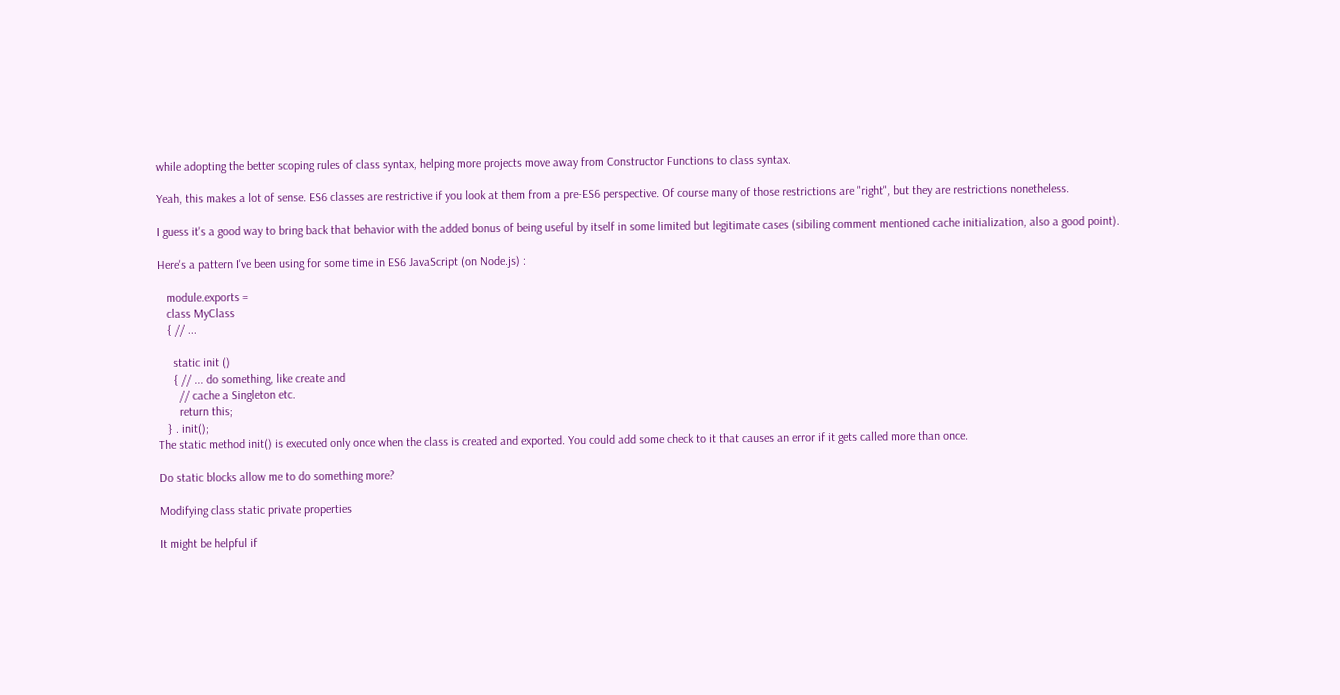while adopting the better scoping rules of class syntax, helping more projects move away from Constructor Functions to class syntax.

Yeah, this makes a lot of sense. ES6 classes are restrictive if you look at them from a pre-ES6 perspective. Of course many of those restrictions are "right", but they are restrictions nonetheless.

I guess it's a good way to bring back that behavior with the added bonus of being useful by itself in some limited but legitimate cases (sibiling comment mentioned cache initialization, also a good point).

Here's a pattern I've been using for some time in ES6 JavaScript (on Node.js) :

   module.exports =
   class MyClass
   { // ...

     static init ()
     { // ... do something, like create and
       // cache a Singleton etc.
       return this;
   } . init();
The static method init() is executed only once when the class is created and exported. You could add some check to it that causes an error if it gets called more than once.

Do static blocks allow me to do something more?

Modifying class static private properties

It might be helpful if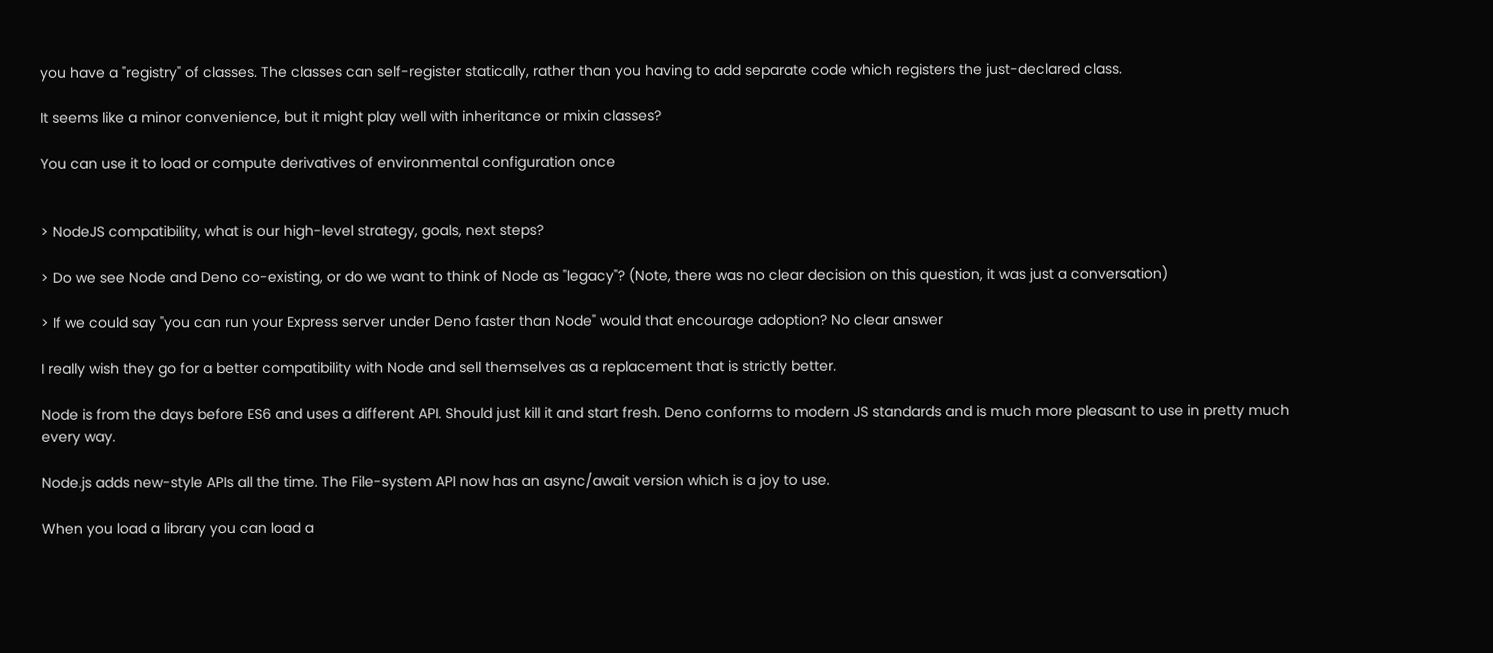you have a "registry" of classes. The classes can self-register statically, rather than you having to add separate code which registers the just-declared class.

It seems like a minor convenience, but it might play well with inheritance or mixin classes?

You can use it to load or compute derivatives of environmental configuration once


> NodeJS compatibility, what is our high-level strategy, goals, next steps?

> Do we see Node and Deno co-existing, or do we want to think of Node as "legacy"? (Note, there was no clear decision on this question, it was just a conversation)

> If we could say "you can run your Express server under Deno faster than Node" would that encourage adoption? No clear answer

I really wish they go for a better compatibility with Node and sell themselves as a replacement that is strictly better.

Node is from the days before ES6 and uses a different API. Should just kill it and start fresh. Deno conforms to modern JS standards and is much more pleasant to use in pretty much every way.

Node.js adds new-style APIs all the time. The File-system API now has an async/await version which is a joy to use.

When you load a library you can load a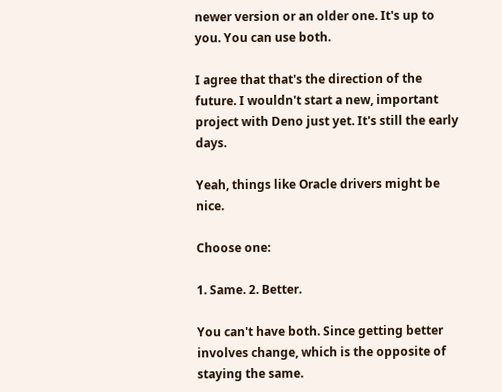newer version or an older one. It's up to you. You can use both.

I agree that that's the direction of the future. I wouldn't start a new, important project with Deno just yet. It's still the early days.

Yeah, things like Oracle drivers might be nice.

Choose one:

1. Same. 2. Better.

You can't have both. Since getting better involves change, which is the opposite of staying the same.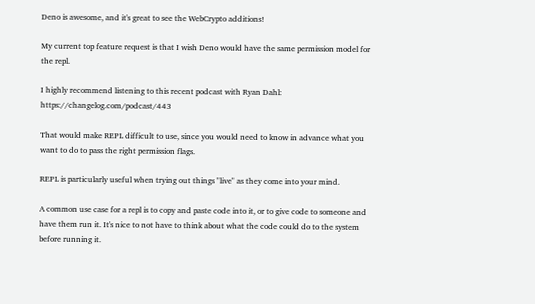Deno is awesome, and it's great to see the WebCrypto additions!

My current top feature request is that I wish Deno would have the same permission model for the repl.

I highly recommend listening to this recent podcast with Ryan Dahl: https://changelog.com/podcast/443

That would make REPL difficult to use, since you would need to know in advance what you want to do to pass the right permission flags.

REPL is particularly useful when trying out things "live" as they come into your mind.

A common use case for a repl is to copy and paste code into it, or to give code to someone and have them run it. It's nice to not have to think about what the code could do to the system before running it.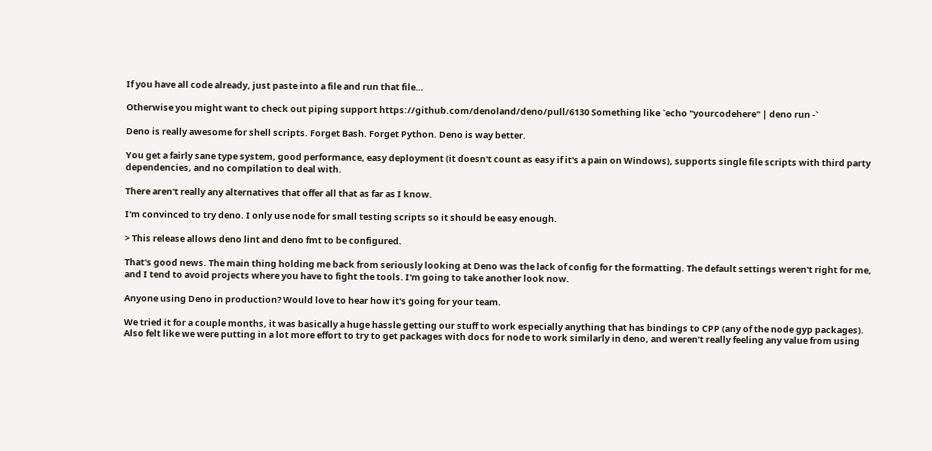If you have all code already, just paste into a file and run that file…

Otherwise you might want to check out piping support https://github.com/denoland/deno/pull/6130 Something like `echo "yourcodehere" | deno run -`

Deno is really awesome for shell scripts. Forget Bash. Forget Python. Deno is way better.

You get a fairly sane type system, good performance, easy deployment (it doesn't count as easy if it's a pain on Windows), supports single file scripts with third party dependencies, and no compilation to deal with.

There aren't really any alternatives that offer all that as far as I know.

I'm convinced to try deno. I only use node for small testing scripts so it should be easy enough.

> This release allows deno lint and deno fmt to be configured.

That's good news. The main thing holding me back from seriously looking at Deno was the lack of config for the formatting. The default settings weren't right for me, and I tend to avoid projects where you have to fight the tools. I'm going to take another look now.

Anyone using Deno in production? Would love to hear how it's going for your team.

We tried it for a couple months, it was basically a huge hassle getting our stuff to work especially anything that has bindings to CPP (any of the node gyp packages). Also felt like we were putting in a lot more effort to try to get packages with docs for node to work similarly in deno, and weren’t really feeling any value from using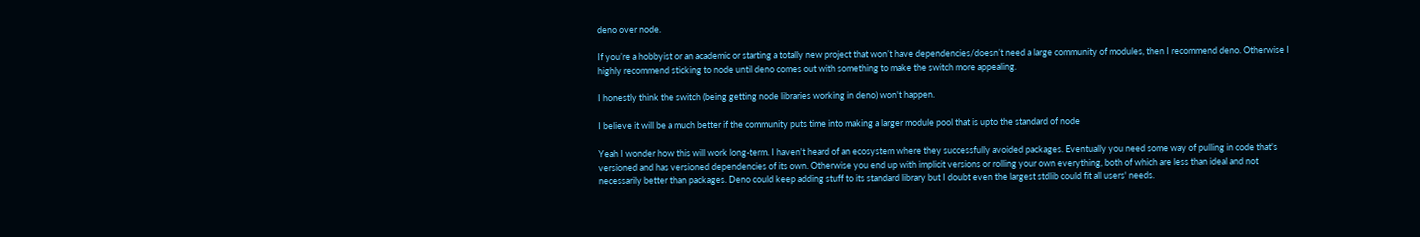deno over node.

If you’re a hobbyist or an academic or starting a totally new project that won’t have dependencies/doesn’t need a large community of modules, then I recommend deno. Otherwise I highly recommend sticking to node until deno comes out with something to make the switch more appealing.

I honestly think the switch (being getting node libraries working in deno) won't happen.

I believe it will be a much better if the community puts time into making a larger module pool that is upto the standard of node

Yeah I wonder how this will work long-term. I haven't heard of an ecosystem where they successfully avoided packages. Eventually you need some way of pulling in code that's versioned and has versioned dependencies of its own. Otherwise you end up with implicit versions or rolling your own everything, both of which are less than ideal and not necessarily better than packages. Deno could keep adding stuff to its standard library but I doubt even the largest stdlib could fit all users' needs.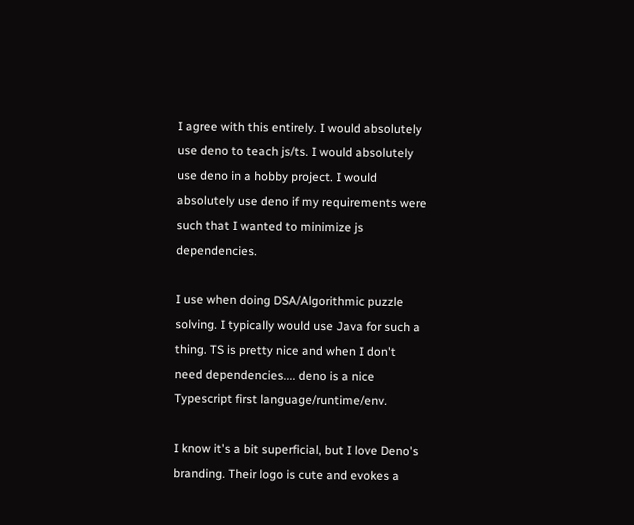I agree with this entirely. I would absolutely use deno to teach js/ts. I would absolutely use deno in a hobby project. I would absolutely use deno if my requirements were such that I wanted to minimize js dependencies.

I use when doing DSA/Algorithmic puzzle solving. I typically would use Java for such a thing. TS is pretty nice and when I don't need dependencies.... deno is a nice Typescript first language/runtime/env.

I know it's a bit superficial, but I love Deno's branding. Their logo is cute and evokes a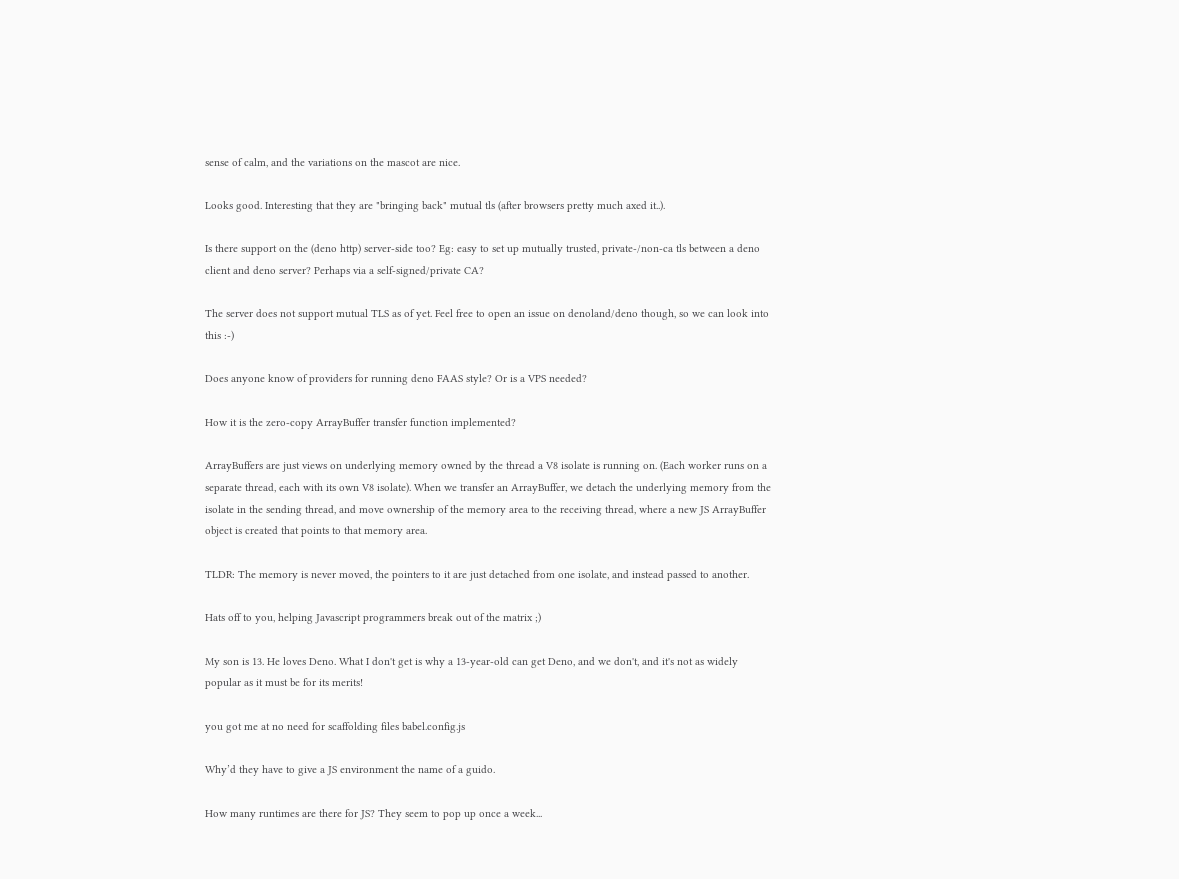sense of calm, and the variations on the mascot are nice.

Looks good. Interesting that they are "bringing back" mutual tls (after browsers pretty much axed it..).

Is there support on the (deno http) server-side too? Eg: easy to set up mutually trusted, private-/non-ca tls between a deno client and deno server? Perhaps via a self-signed/private CA?

The server does not support mutual TLS as of yet. Feel free to open an issue on denoland/deno though, so we can look into this :-)

Does anyone know of providers for running deno FAAS style? Or is a VPS needed?

How it is the zero-copy ArrayBuffer transfer function implemented?

ArrayBuffers are just views on underlying memory owned by the thread a V8 isolate is running on. (Each worker runs on a separate thread, each with its own V8 isolate). When we transfer an ArrayBuffer, we detach the underlying memory from the isolate in the sending thread, and move ownership of the memory area to the receiving thread, where a new JS ArrayBuffer object is created that points to that memory area.

TLDR: The memory is never moved, the pointers to it are just detached from one isolate, and instead passed to another.

Hats off to you, helping Javascript programmers break out of the matrix ;)

My son is 13. He loves Deno. What I don't get is why a 13-year-old can get Deno, and we don't, and it's not as widely popular as it must be for its merits!

you got me at no need for scaffolding files babel.config.js

Why’d they have to give a JS environment the name of a guido.

How many runtimes are there for JS? They seem to pop up once a week...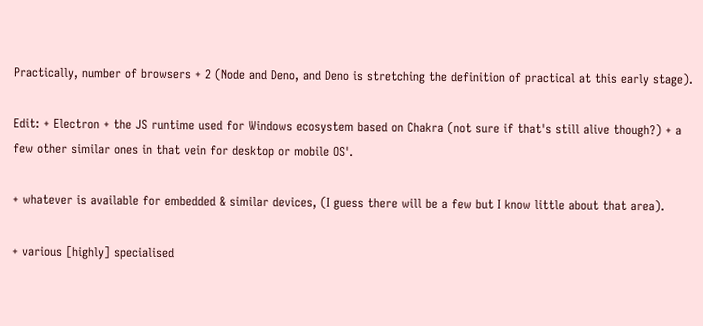Practically, number of browsers + 2 (Node and Deno, and Deno is stretching the definition of practical at this early stage).

Edit: + Electron + the JS runtime used for Windows ecosystem based on Chakra (not sure if that's still alive though?) + a few other similar ones in that vein for desktop or mobile OS'.

+ whatever is available for embedded & similar devices, (I guess there will be a few but I know little about that area).

+ various [highly] specialised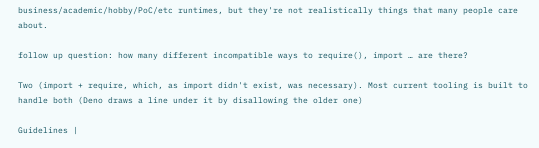business/academic/hobby/PoC/etc runtimes, but they're not realistically things that many people care about.

follow up question: how many different incompatible ways to require(), import … are there?

Two (import + require, which, as import didn't exist, was necessary). Most current tooling is built to handle both (Deno draws a line under it by disallowing the older one)

Guidelines |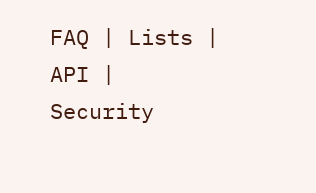FAQ | Lists | API | Security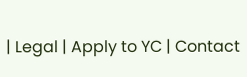| Legal | Apply to YC | Contact